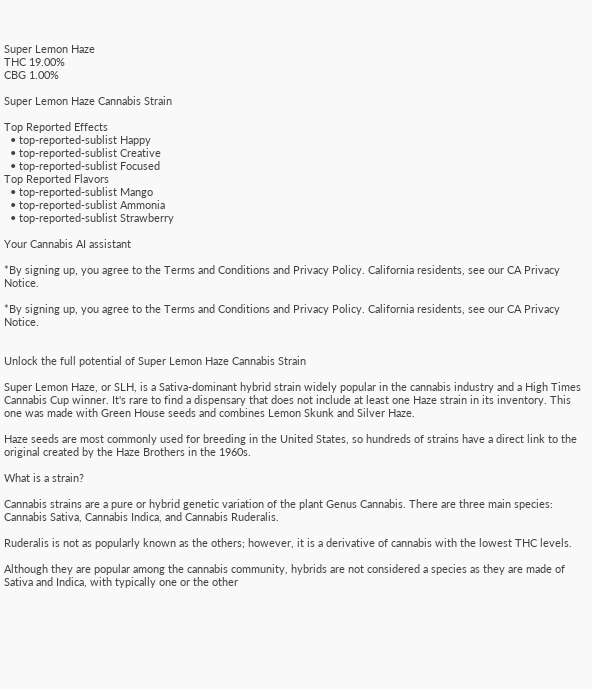Super Lemon Haze
THC 19.00%
CBG 1.00%

Super Lemon Haze Cannabis Strain

Top Reported Effects
  • top-reported-sublist Happy
  • top-reported-sublist Creative
  • top-reported-sublist Focused
Top Reported Flavors
  • top-reported-sublist Mango
  • top-reported-sublist Ammonia
  • top-reported-sublist Strawberry

Your Cannabis AI assistant

*By signing up, you agree to the Terms and Conditions and Privacy Policy. California residents, see our CA Privacy Notice.

*By signing up, you agree to the Terms and Conditions and Privacy Policy. California residents, see our CA Privacy Notice.


Unlock the full potential of Super Lemon Haze Cannabis Strain

Super Lemon Haze, or SLH, is a Sativa-dominant hybrid strain widely popular in the cannabis industry and a High Times Cannabis Cup winner. It's rare to find a dispensary that does not include at least one Haze strain in its inventory. This one was made with Green House seeds and combines Lemon Skunk and Silver Haze.

Haze seeds are most commonly used for breeding in the United States, so hundreds of strains have a direct link to the original created by the Haze Brothers in the 1960s.

What is a strain?

Cannabis strains are a pure or hybrid genetic variation of the plant Genus Cannabis. There are three main species: Cannabis Sativa, Cannabis Indica, and Cannabis Ruderalis.

Ruderalis is not as popularly known as the others; however, it is a derivative of cannabis with the lowest THC levels.

Although they are popular among the cannabis community, hybrids are not considered a species as they are made of Sativa and Indica, with typically one or the other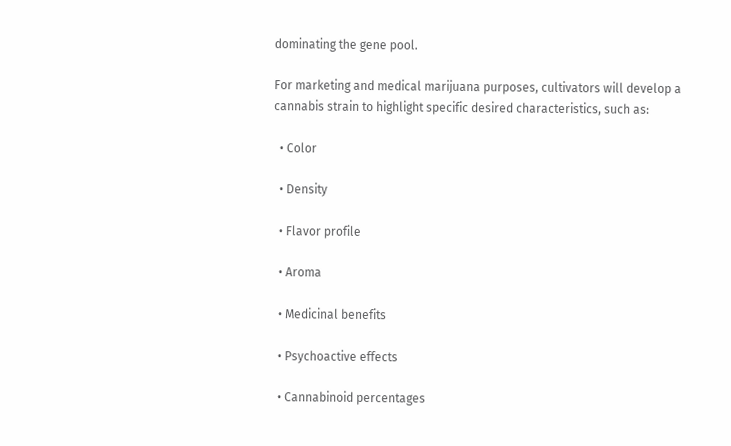dominating the gene pool.

For marketing and medical marijuana purposes, cultivators will develop a cannabis strain to highlight specific desired characteristics, such as:

  • Color

  • Density

  • Flavor profile

  • Aroma

  • Medicinal benefits

  • Psychoactive effects

  • Cannabinoid percentages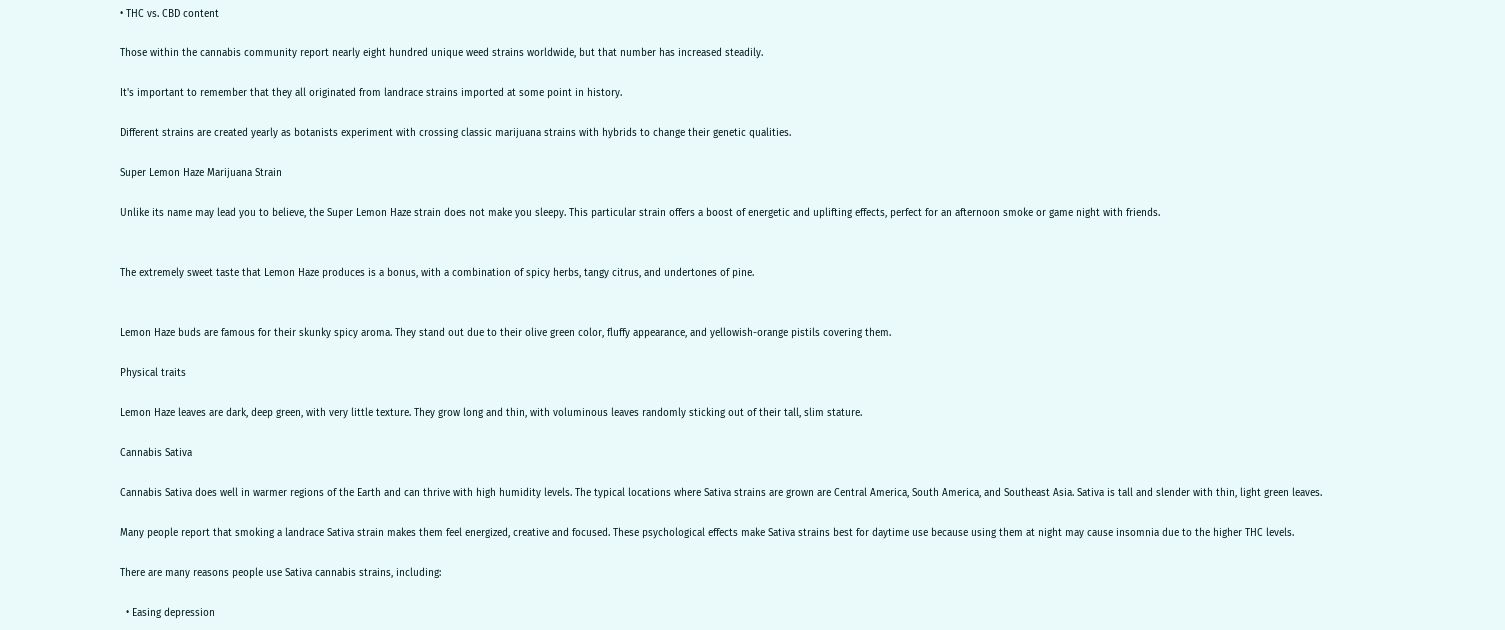• THC vs. CBD content

Those within the cannabis community report nearly eight hundred unique weed strains worldwide, but that number has increased steadily.

It's important to remember that they all originated from landrace strains imported at some point in history.

Different strains are created yearly as botanists experiment with crossing classic marijuana strains with hybrids to change their genetic qualities.

Super Lemon Haze Marijuana Strain

Unlike its name may lead you to believe, the Super Lemon Haze strain does not make you sleepy. This particular strain offers a boost of energetic and uplifting effects, perfect for an afternoon smoke or game night with friends.


The extremely sweet taste that Lemon Haze produces is a bonus, with a combination of spicy herbs, tangy citrus, and undertones of pine.


Lemon Haze buds are famous for their skunky spicy aroma. They stand out due to their olive green color, fluffy appearance, and yellowish-orange pistils covering them.

Physical traits

Lemon Haze leaves are dark, deep green, with very little texture. They grow long and thin, with voluminous leaves randomly sticking out of their tall, slim stature.

Cannabis Sativa

Cannabis Sativa does well in warmer regions of the Earth and can thrive with high humidity levels. The typical locations where Sativa strains are grown are Central America, South America, and Southeast Asia. Sativa is tall and slender with thin, light green leaves.

Many people report that smoking a landrace Sativa strain makes them feel energized, creative and focused. These psychological effects make Sativa strains best for daytime use because using them at night may cause insomnia due to the higher THC levels.

There are many reasons people use Sativa cannabis strains, including:

  • Easing depression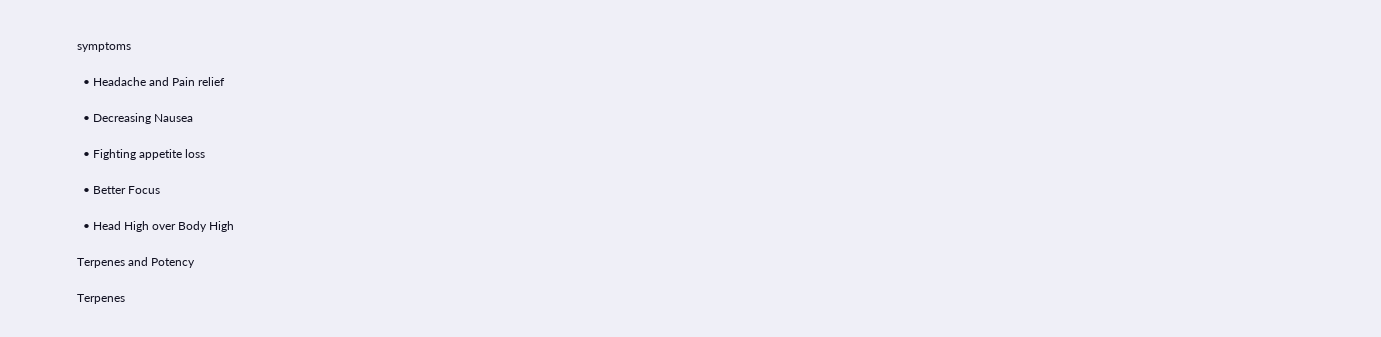symptoms

  • Headache and Pain relief

  • Decreasing Nausea

  • Fighting appetite loss

  • Better Focus

  • Head High over Body High

Terpenes and Potency

Terpenes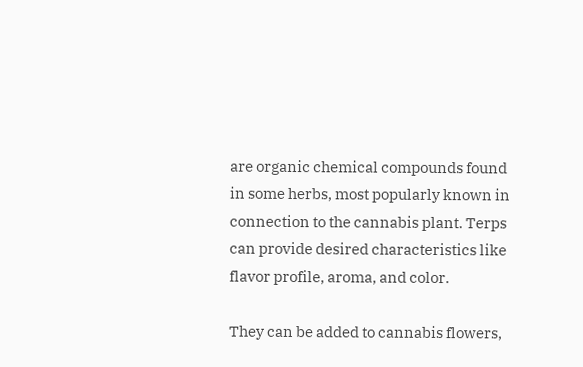are organic chemical compounds found in some herbs, most popularly known in connection to the cannabis plant. Terps can provide desired characteristics like flavor profile, aroma, and color.

They can be added to cannabis flowers,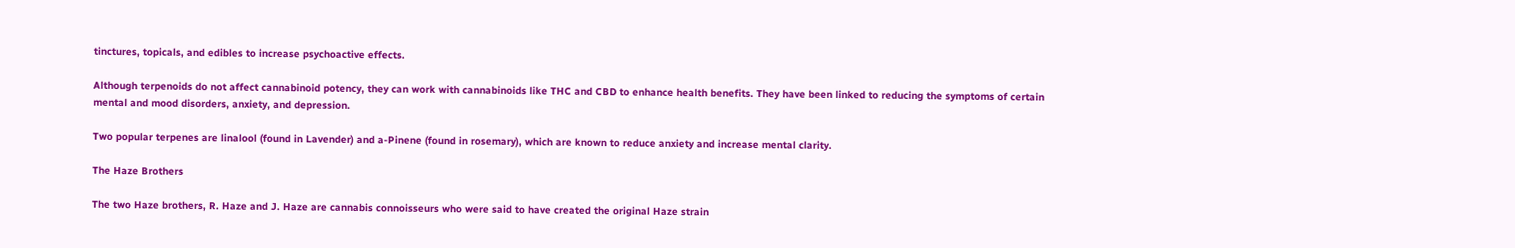tinctures, topicals, and edibles to increase psychoactive effects.

Although terpenoids do not affect cannabinoid potency, they can work with cannabinoids like THC and CBD to enhance health benefits. They have been linked to reducing the symptoms of certain mental and mood disorders, anxiety, and depression.

Two popular terpenes are linalool (found in Lavender) and a-Pinene (found in rosemary), which are known to reduce anxiety and increase mental clarity.

The Haze Brothers

The two Haze brothers, R. Haze and J. Haze are cannabis connoisseurs who were said to have created the original Haze strain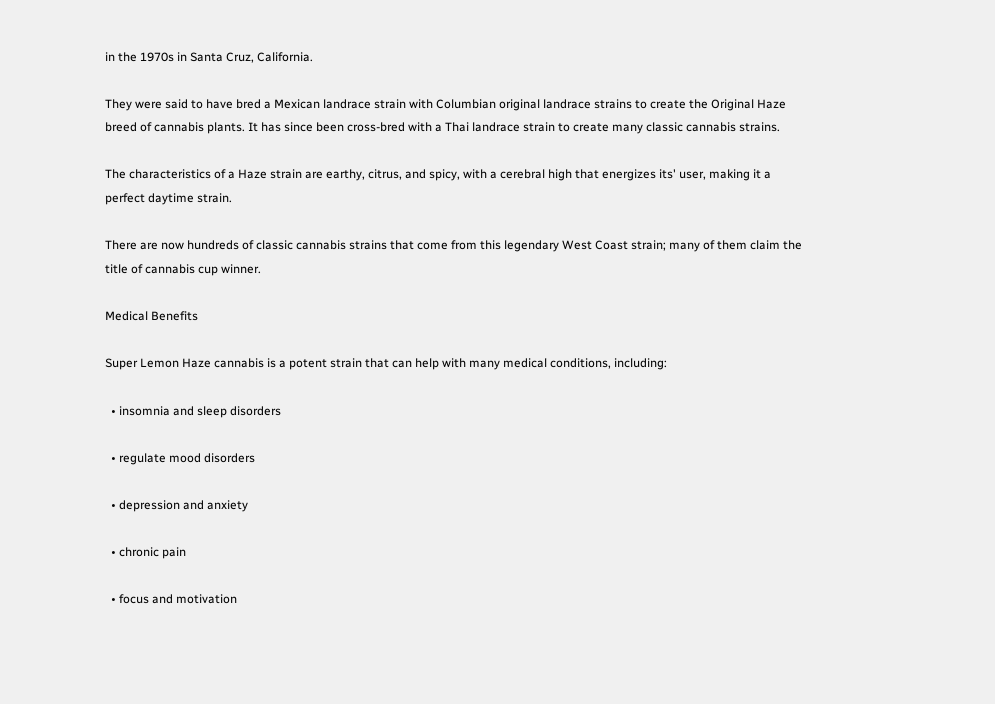in the 1970s in Santa Cruz, California.

They were said to have bred a Mexican landrace strain with Columbian original landrace strains to create the Original Haze breed of cannabis plants. It has since been cross-bred with a Thai landrace strain to create many classic cannabis strains.

The characteristics of a Haze strain are earthy, citrus, and spicy, with a cerebral high that energizes its' user, making it a perfect daytime strain.

There are now hundreds of classic cannabis strains that come from this legendary West Coast strain; many of them claim the title of cannabis cup winner.

Medical Benefits

Super Lemon Haze cannabis is a potent strain that can help with many medical conditions, including:

  • insomnia and sleep disorders

  • regulate mood disorders

  • depression and anxiety

  • chronic pain

  • focus and motivation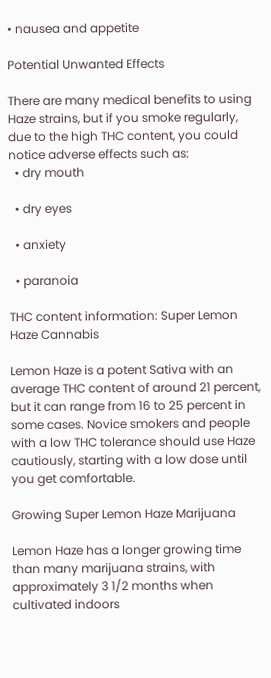• nausea and appetite

Potential Unwanted Effects

There are many medical benefits to using Haze strains, but if you smoke regularly, due to the high THC content, you could notice adverse effects such as:
  • dry mouth

  • dry eyes

  • anxiety

  • paranoia

THC content information: Super Lemon Haze Cannabis

Lemon Haze is a potent Sativa with an average THC content of around 21 percent, but it can range from 16 to 25 percent in some cases. Novice smokers and people with a low THC tolerance should use Haze cautiously, starting with a low dose until you get comfortable.

Growing Super Lemon Haze Marijuana

Lemon Haze has a longer growing time than many marijuana strains, with approximately 3 1/2 months when cultivated indoors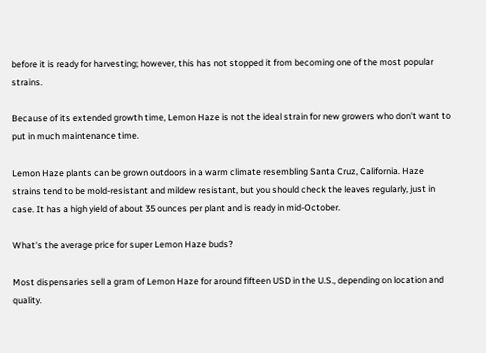before it is ready for harvesting; however, this has not stopped it from becoming one of the most popular strains.

Because of its extended growth time, Lemon Haze is not the ideal strain for new growers who don't want to put in much maintenance time.

Lemon Haze plants can be grown outdoors in a warm climate resembling Santa Cruz, California. Haze strains tend to be mold-resistant and mildew resistant, but you should check the leaves regularly, just in case. It has a high yield of about 35 ounces per plant and is ready in mid-October.

What's the average price for super Lemon Haze buds?

Most dispensaries sell a gram of Lemon Haze for around fifteen USD in the U.S., depending on location and quality.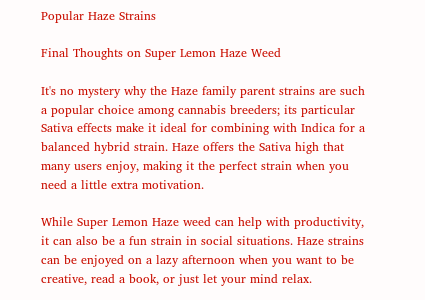Popular Haze Strains

Final Thoughts on Super Lemon Haze Weed

It's no mystery why the Haze family parent strains are such a popular choice among cannabis breeders; its particular Sativa effects make it ideal for combining with Indica for a balanced hybrid strain. Haze offers the Sativa high that many users enjoy, making it the perfect strain when you need a little extra motivation.

While Super Lemon Haze weed can help with productivity, it can also be a fun strain in social situations. Haze strains can be enjoyed on a lazy afternoon when you want to be creative, read a book, or just let your mind relax.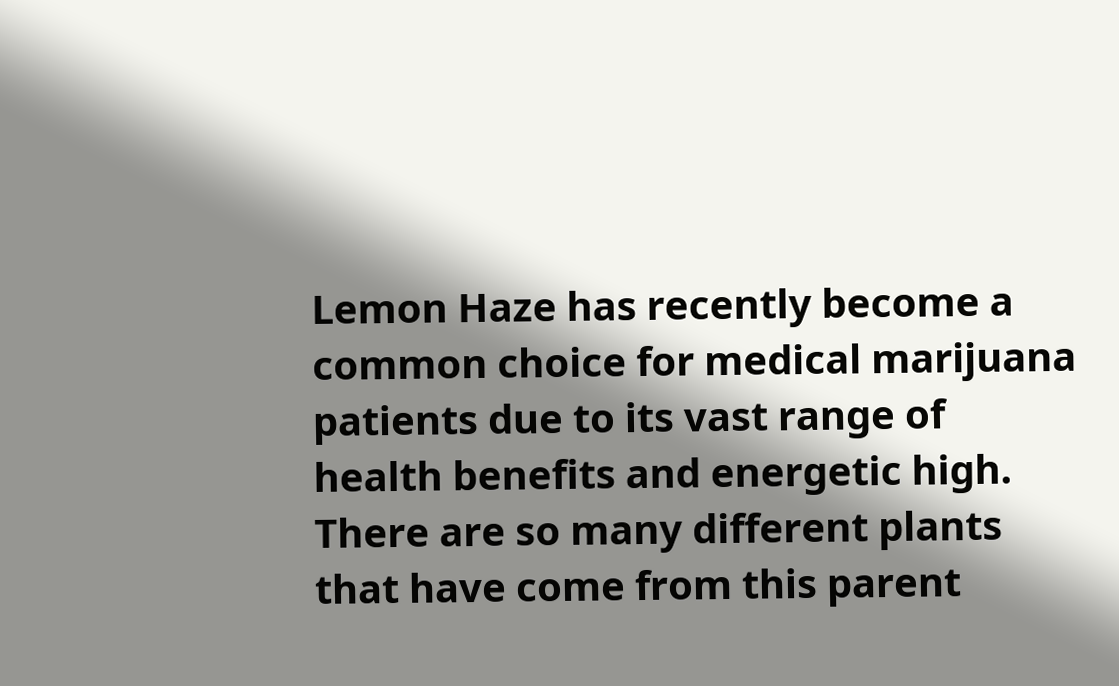Lemon Haze has recently become a common choice for medical marijuana patients due to its vast range of health benefits and energetic high. There are so many different plants that have come from this parent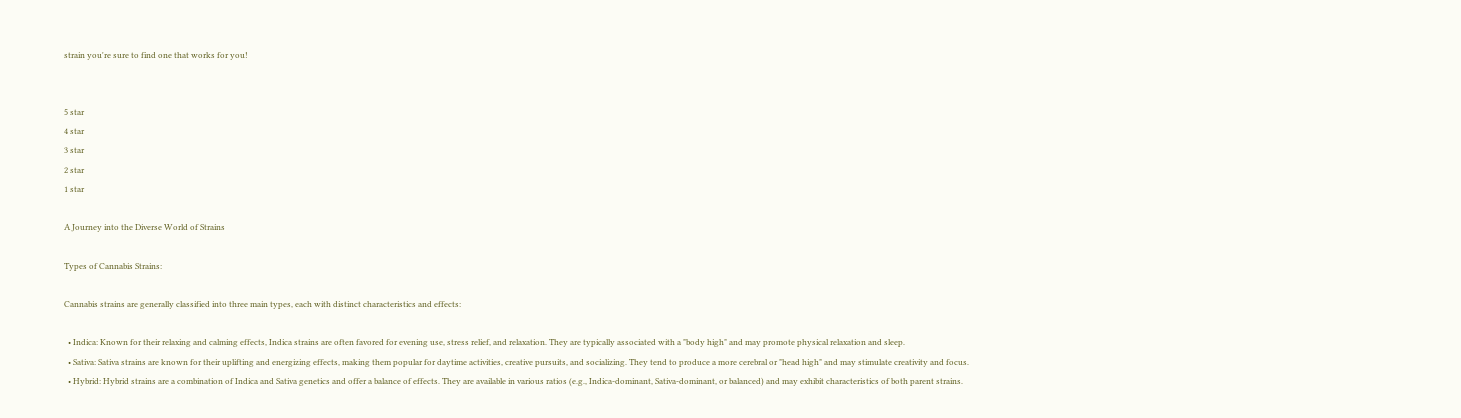strain you're sure to find one that works for you!


5 star
4 star
3 star
2 star
1 star

A Journey into the Diverse World of Strains

Types of Cannabis Strains:

Cannabis strains are generally classified into three main types, each with distinct characteristics and effects:

  • Indica: Known for their relaxing and calming effects, Indica strains are often favored for evening use, stress relief, and relaxation. They are typically associated with a "body high" and may promote physical relaxation and sleep.
  • Sativa: Sativa strains are known for their uplifting and energizing effects, making them popular for daytime activities, creative pursuits, and socializing. They tend to produce a more cerebral or "head high" and may stimulate creativity and focus.
  • Hybrid: Hybrid strains are a combination of Indica and Sativa genetics and offer a balance of effects. They are available in various ratios (e.g., Indica-dominant, Sativa-dominant, or balanced) and may exhibit characteristics of both parent strains.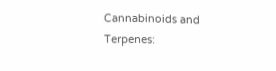Cannabinoids and Terpenes: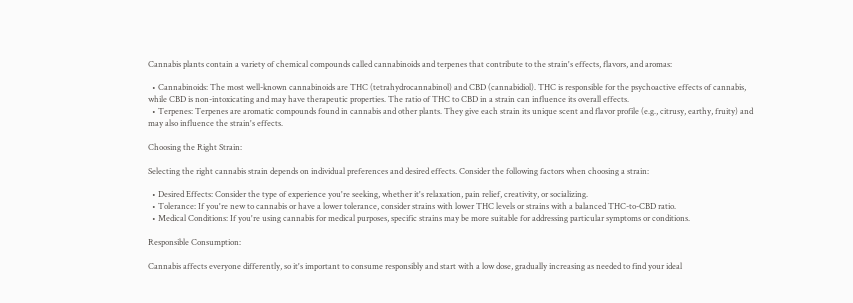Cannabis plants contain a variety of chemical compounds called cannabinoids and terpenes that contribute to the strain's effects, flavors, and aromas:

  • Cannabinoids: The most well-known cannabinoids are THC (tetrahydrocannabinol) and CBD (cannabidiol). THC is responsible for the psychoactive effects of cannabis, while CBD is non-intoxicating and may have therapeutic properties. The ratio of THC to CBD in a strain can influence its overall effects.
  • Terpenes: Terpenes are aromatic compounds found in cannabis and other plants. They give each strain its unique scent and flavor profile (e.g., citrusy, earthy, fruity) and may also influence the strain's effects.

Choosing the Right Strain:

Selecting the right cannabis strain depends on individual preferences and desired effects. Consider the following factors when choosing a strain:

  • Desired Effects: Consider the type of experience you're seeking, whether it's relaxation, pain relief, creativity, or socializing.
  • Tolerance: If you're new to cannabis or have a lower tolerance, consider strains with lower THC levels or strains with a balanced THC-to-CBD ratio.
  • Medical Conditions: If you're using cannabis for medical purposes, specific strains may be more suitable for addressing particular symptoms or conditions.

Responsible Consumption:

Cannabis affects everyone differently, so it's important to consume responsibly and start with a low dose, gradually increasing as needed to find your ideal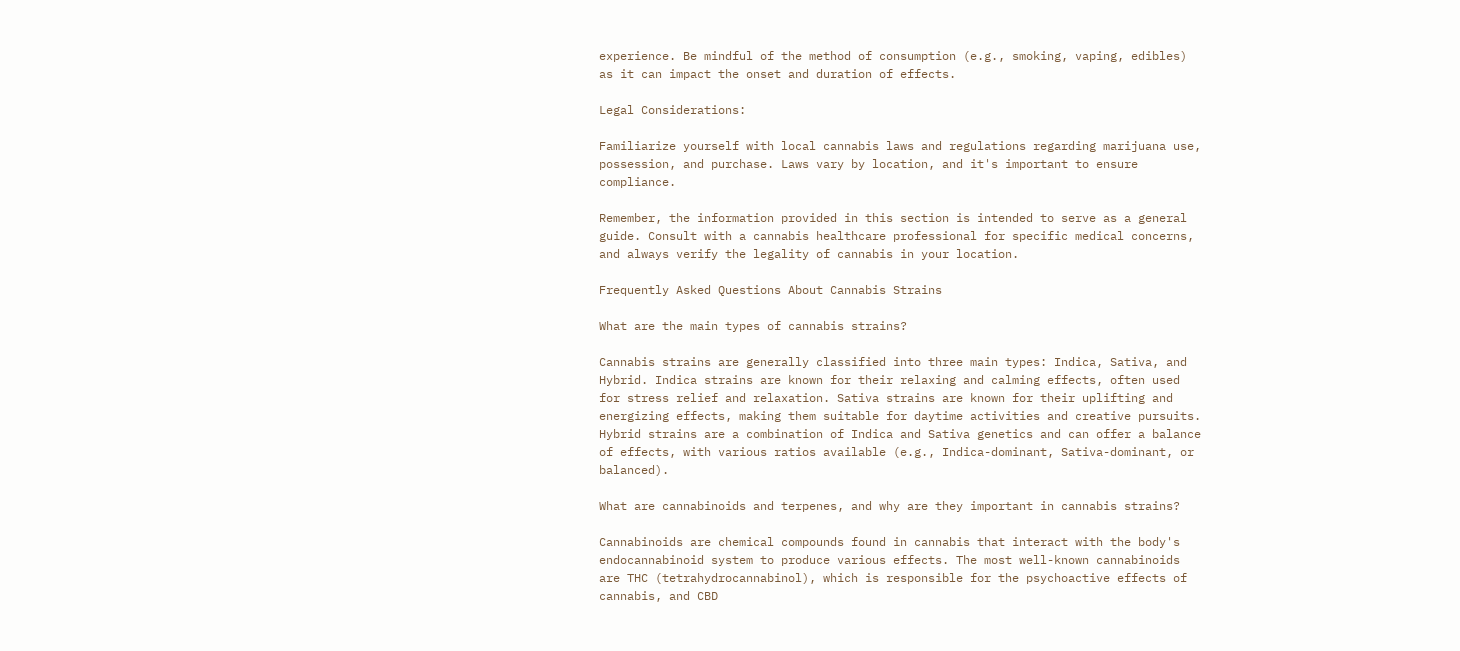experience. Be mindful of the method of consumption (e.g., smoking, vaping, edibles) as it can impact the onset and duration of effects.

Legal Considerations:

Familiarize yourself with local cannabis laws and regulations regarding marijuana use, possession, and purchase. Laws vary by location, and it's important to ensure compliance.

Remember, the information provided in this section is intended to serve as a general guide. Consult with a cannabis healthcare professional for specific medical concerns, and always verify the legality of cannabis in your location.

Frequently Asked Questions About Cannabis Strains

What are the main types of cannabis strains?

Cannabis strains are generally classified into three main types: Indica, Sativa, and Hybrid. Indica strains are known for their relaxing and calming effects, often used for stress relief and relaxation. Sativa strains are known for their uplifting and energizing effects, making them suitable for daytime activities and creative pursuits. Hybrid strains are a combination of Indica and Sativa genetics and can offer a balance of effects, with various ratios available (e.g., Indica-dominant, Sativa-dominant, or balanced).

What are cannabinoids and terpenes, and why are they important in cannabis strains?

Cannabinoids are chemical compounds found in cannabis that interact with the body's endocannabinoid system to produce various effects. The most well-known cannabinoids are THC (tetrahydrocannabinol), which is responsible for the psychoactive effects of cannabis, and CBD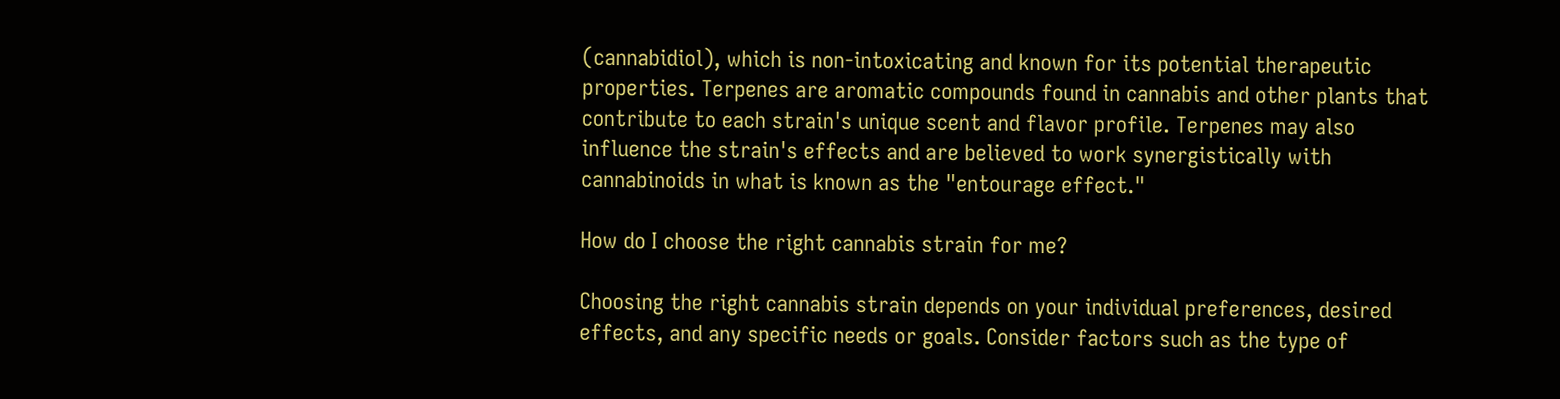(cannabidiol), which is non-intoxicating and known for its potential therapeutic properties. Terpenes are aromatic compounds found in cannabis and other plants that contribute to each strain's unique scent and flavor profile. Terpenes may also influence the strain's effects and are believed to work synergistically with cannabinoids in what is known as the "entourage effect."

How do I choose the right cannabis strain for me?

Choosing the right cannabis strain depends on your individual preferences, desired effects, and any specific needs or goals. Consider factors such as the type of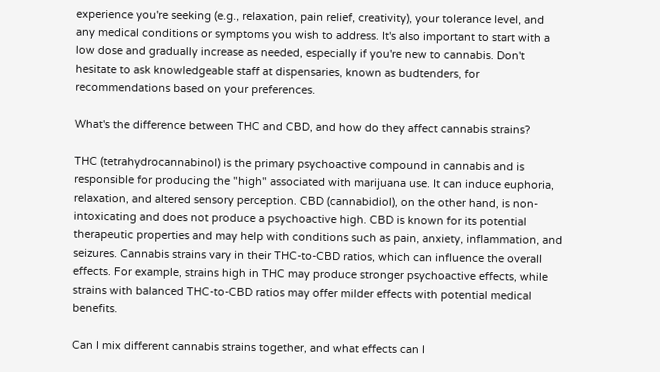experience you're seeking (e.g., relaxation, pain relief, creativity), your tolerance level, and any medical conditions or symptoms you wish to address. It's also important to start with a low dose and gradually increase as needed, especially if you're new to cannabis. Don't hesitate to ask knowledgeable staff at dispensaries, known as budtenders, for recommendations based on your preferences.

What's the difference between THC and CBD, and how do they affect cannabis strains?

THC (tetrahydrocannabinol) is the primary psychoactive compound in cannabis and is responsible for producing the "high" associated with marijuana use. It can induce euphoria, relaxation, and altered sensory perception. CBD (cannabidiol), on the other hand, is non-intoxicating and does not produce a psychoactive high. CBD is known for its potential therapeutic properties and may help with conditions such as pain, anxiety, inflammation, and seizures. Cannabis strains vary in their THC-to-CBD ratios, which can influence the overall effects. For example, strains high in THC may produce stronger psychoactive effects, while strains with balanced THC-to-CBD ratios may offer milder effects with potential medical benefits.

Can I mix different cannabis strains together, and what effects can I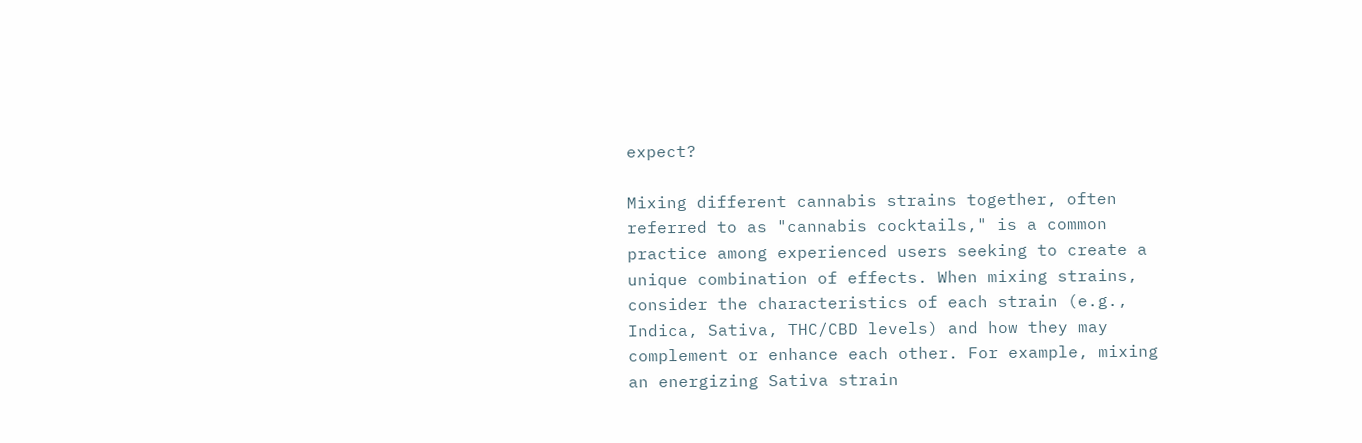expect?

Mixing different cannabis strains together, often referred to as "cannabis cocktails," is a common practice among experienced users seeking to create a unique combination of effects. When mixing strains, consider the characteristics of each strain (e.g., Indica, Sativa, THC/CBD levels) and how they may complement or enhance each other. For example, mixing an energizing Sativa strain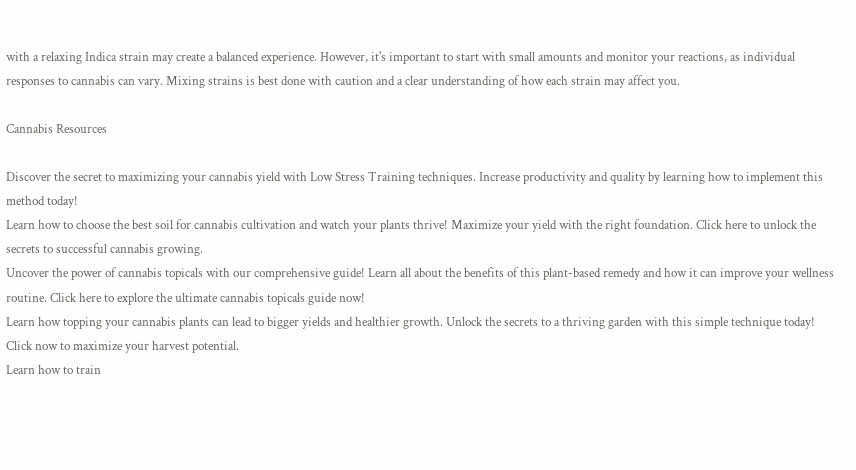with a relaxing Indica strain may create a balanced experience. However, it's important to start with small amounts and monitor your reactions, as individual responses to cannabis can vary. Mixing strains is best done with caution and a clear understanding of how each strain may affect you.

Cannabis Resources

Discover the secret to maximizing your cannabis yield with Low Stress Training techniques. Increase productivity and quality by learning how to implement this method today!
Learn how to choose the best soil for cannabis cultivation and watch your plants thrive! Maximize your yield with the right foundation. Click here to unlock the secrets to successful cannabis growing.
Uncover the power of cannabis topicals with our comprehensive guide! Learn all about the benefits of this plant-based remedy and how it can improve your wellness routine. Click here to explore the ultimate cannabis topicals guide now!
Learn how topping your cannabis plants can lead to bigger yields and healthier growth. Unlock the secrets to a thriving garden with this simple technique today! Click now to maximize your harvest potential.
Learn how to train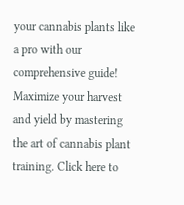your cannabis plants like a pro with our comprehensive guide! Maximize your harvest and yield by mastering the art of cannabis plant training. Click here to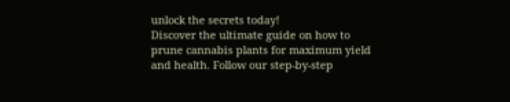unlock the secrets today!
Discover the ultimate guide on how to prune cannabis plants for maximum yield and health. Follow our step-by-step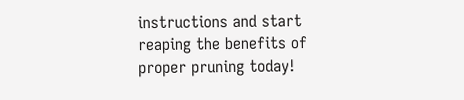instructions and start reaping the benefits of proper pruning today!